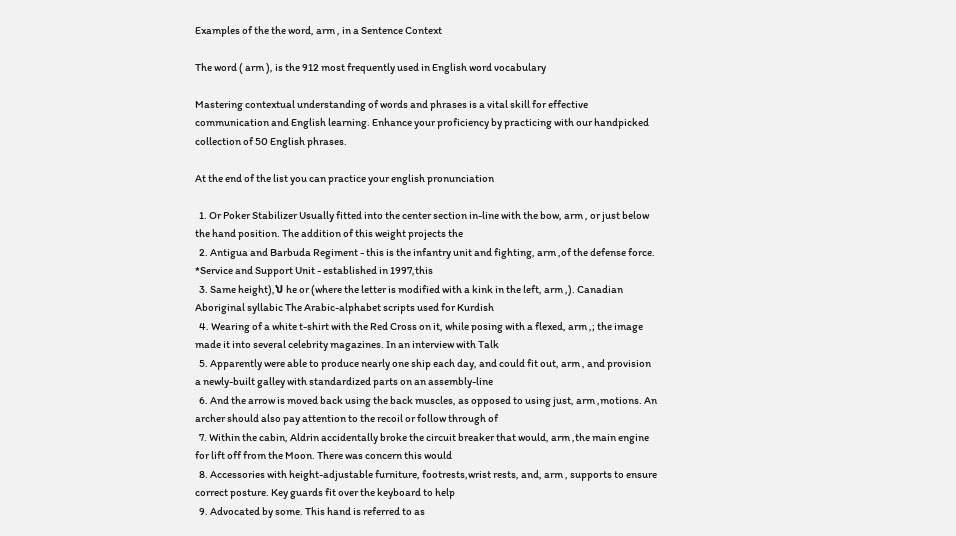Examples of the the word, arm , in a Sentence Context

The word ( arm ), is the 912 most frequently used in English word vocabulary

Mastering contextual understanding of words and phrases is a vital skill for effective communication and English learning. Enhance your proficiency by practicing with our handpicked collection of 50 English phrases.

At the end of the list you can practice your english pronunciation

  1. Or Poker Stabilizer Usually fitted into the center section in-line with the bow, arm , or just below the hand position. The addition of this weight projects the
  2. Antigua and Barbuda Regiment - this is the infantry unit and fighting, arm ,of the defense force. *Service and Support Unit - established in 1997,this
  3. Same height),ህ he or (where the letter is modified with a kink in the left, arm ,). Canadian Aboriginal syllabic The Arabic-alphabet scripts used for Kurdish
  4. Wearing of a white t-shirt with the Red Cross on it, while posing with a flexed, arm ,; the image made it into several celebrity magazines. In an interview with Talk
  5. Apparently were able to produce nearly one ship each day, and could fit out, arm , and provision a newly-built galley with standardized parts on an assembly-line
  6. And the arrow is moved back using the back muscles, as opposed to using just, arm ,motions. An archer should also pay attention to the recoil or follow through of
  7. Within the cabin, Aldrin accidentally broke the circuit breaker that would, arm ,the main engine for lift off from the Moon. There was concern this would
  8. Accessories with height-adjustable furniture, footrests,wrist rests, and, arm , supports to ensure correct posture. Key guards fit over the keyboard to help
  9. Advocated by some. This hand is referred to as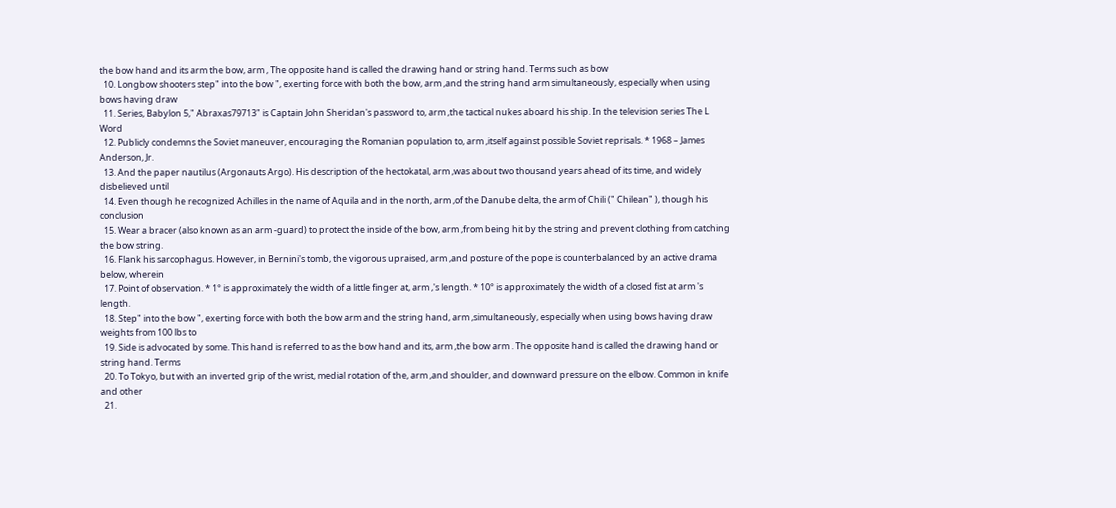the bow hand and its arm the bow, arm , The opposite hand is called the drawing hand or string hand. Terms such as bow
  10. Longbow shooters step" into the bow ", exerting force with both the bow, arm ,and the string hand arm simultaneously, especially when using bows having draw
  11. Series, Babylon 5," Abraxas79713" is Captain John Sheridan's password to, arm ,the tactical nukes aboard his ship. In the television series The L Word
  12. Publicly condemns the Soviet maneuver, encouraging the Romanian population to, arm ,itself against possible Soviet reprisals. * 1968 – James Anderson, Jr.
  13. And the paper nautilus (Argonauts Argo). His description of the hectokatal, arm ,was about two thousand years ahead of its time, and widely disbelieved until
  14. Even though he recognized Achilles in the name of Aquila and in the north, arm ,of the Danube delta, the arm of Chili (" Chilean" ), though his conclusion
  15. Wear a bracer (also known as an arm -guard) to protect the inside of the bow, arm ,from being hit by the string and prevent clothing from catching the bow string.
  16. Flank his sarcophagus. However, in Bernini's tomb, the vigorous upraised, arm ,and posture of the pope is counterbalanced by an active drama below, wherein
  17. Point of observation. * 1° is approximately the width of a little finger at, arm ,'s length. * 10° is approximately the width of a closed fist at arm 's length.
  18. Step" into the bow ", exerting force with both the bow arm and the string hand, arm ,simultaneously, especially when using bows having draw weights from 100 lbs to
  19. Side is advocated by some. This hand is referred to as the bow hand and its, arm ,the bow arm . The opposite hand is called the drawing hand or string hand. Terms
  20. To Tokyo, but with an inverted grip of the wrist, medial rotation of the, arm ,and shoulder, and downward pressure on the elbow. Common in knife and other
  21.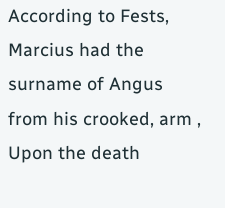According to Fests, Marcius had the surname of Angus from his crooked, arm , Upon the death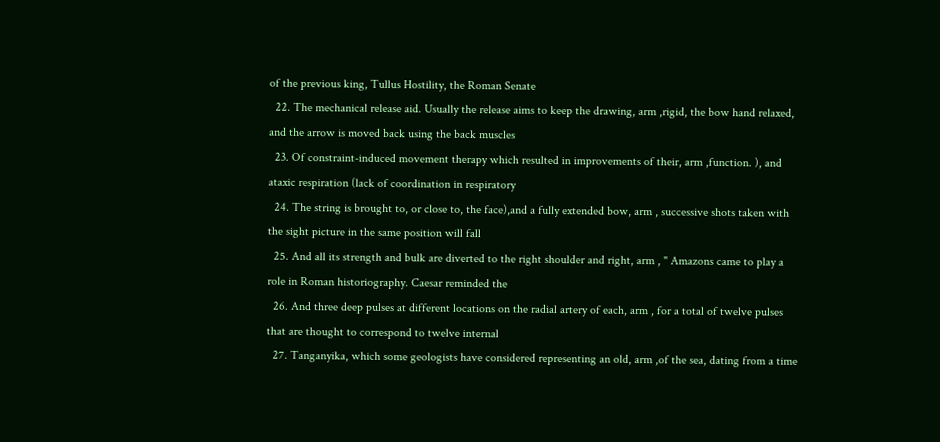of the previous king, Tullus Hostility, the Roman Senate
  22. The mechanical release aid. Usually the release aims to keep the drawing, arm ,rigid, the bow hand relaxed, and the arrow is moved back using the back muscles
  23. Of constraint-induced movement therapy which resulted in improvements of their, arm ,function. ), and ataxic respiration (lack of coordination in respiratory
  24. The string is brought to, or close to, the face),and a fully extended bow, arm , successive shots taken with the sight picture in the same position will fall
  25. And all its strength and bulk are diverted to the right shoulder and right, arm , " Amazons came to play a role in Roman historiography. Caesar reminded the
  26. And three deep pulses at different locations on the radial artery of each, arm , for a total of twelve pulses that are thought to correspond to twelve internal
  27. Tanganyika, which some geologists have considered representing an old, arm ,of the sea, dating from a time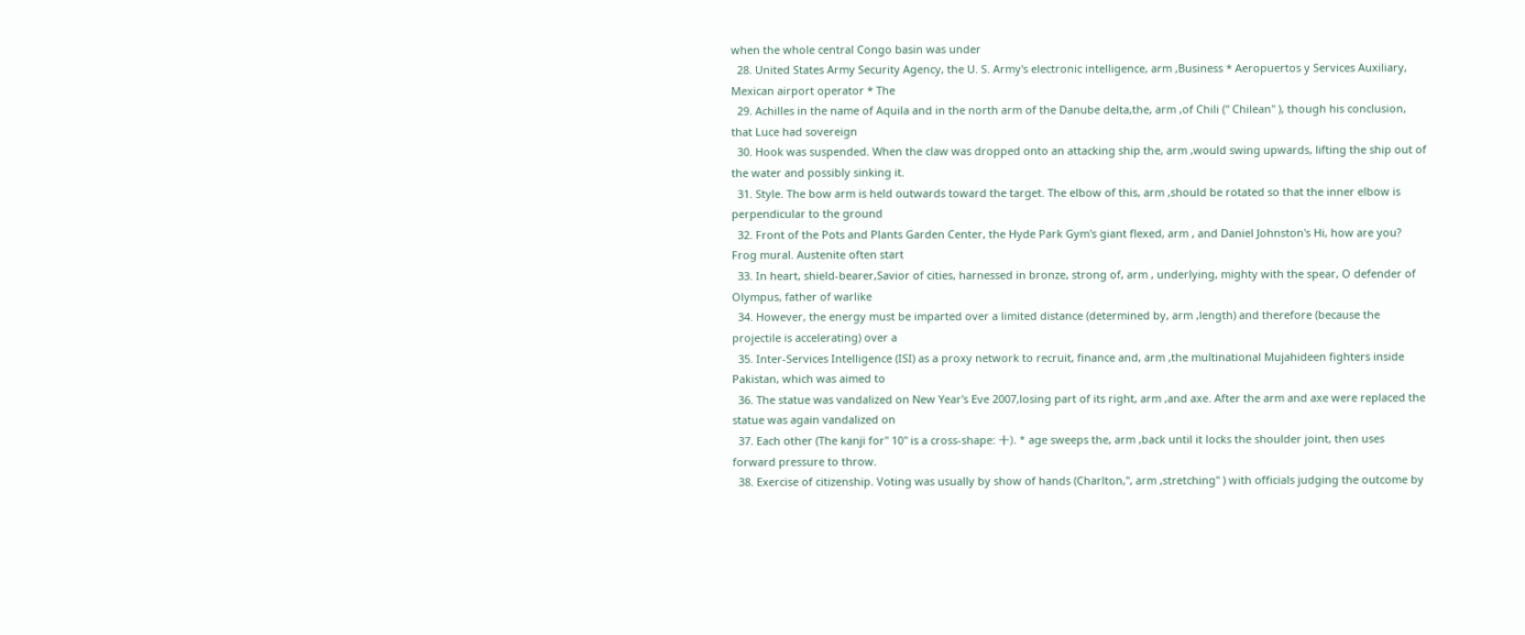when the whole central Congo basin was under
  28. United States Army Security Agency, the U. S. Army's electronic intelligence, arm ,Business * Aeropuertos y Services Auxiliary, Mexican airport operator * The
  29. Achilles in the name of Aquila and in the north arm of the Danube delta,the, arm ,of Chili (" Chilean" ), though his conclusion, that Luce had sovereign
  30. Hook was suspended. When the claw was dropped onto an attacking ship the, arm ,would swing upwards, lifting the ship out of the water and possibly sinking it.
  31. Style. The bow arm is held outwards toward the target. The elbow of this, arm ,should be rotated so that the inner elbow is perpendicular to the ground
  32. Front of the Pots and Plants Garden Center, the Hyde Park Gym's giant flexed, arm , and Daniel Johnston's Hi, how are you? Frog mural. Austenite often start
  33. In heart, shield-bearer,Savior of cities, harnessed in bronze, strong of, arm , underlying, mighty with the spear, O defender of Olympus, father of warlike
  34. However, the energy must be imparted over a limited distance (determined by, arm ,length) and therefore (because the projectile is accelerating) over a
  35. Inter-Services Intelligence (ISI) as a proxy network to recruit, finance and, arm ,the multinational Mujahideen fighters inside Pakistan, which was aimed to
  36. The statue was vandalized on New Year's Eve 2007,losing part of its right, arm ,and axe. After the arm and axe were replaced the statue was again vandalized on
  37. Each other (The kanji for" 10" is a cross-shape: 十). * age sweeps the, arm ,back until it locks the shoulder joint, then uses forward pressure to throw.
  38. Exercise of citizenship. Voting was usually by show of hands (Charlton,", arm ,stretching" ) with officials judging the outcome by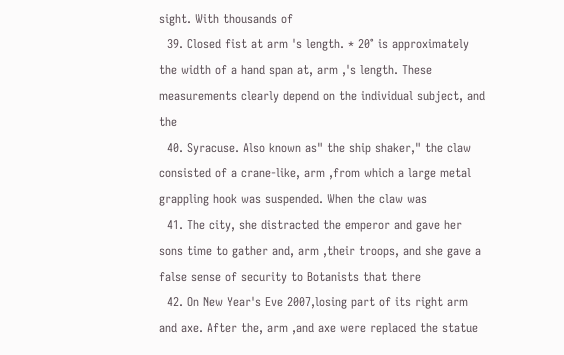sight. With thousands of
  39. Closed fist at arm 's length. * 20° is approximately the width of a hand span at, arm ,'s length. These measurements clearly depend on the individual subject, and the
  40. Syracuse. Also known as" the ship shaker," the claw consisted of a crane-like, arm ,from which a large metal grappling hook was suspended. When the claw was
  41. The city, she distracted the emperor and gave her sons time to gather and, arm ,their troops, and she gave a false sense of security to Botanists that there
  42. On New Year's Eve 2007,losing part of its right arm and axe. After the, arm ,and axe were replaced the statue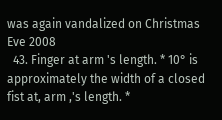was again vandalized on Christmas Eve 2008
  43. Finger at arm 's length. * 10° is approximately the width of a closed fist at, arm ,'s length. *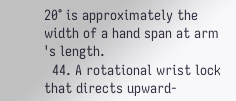20° is approximately the width of a hand span at arm 's length.
  44. A rotational wrist lock that directs upward-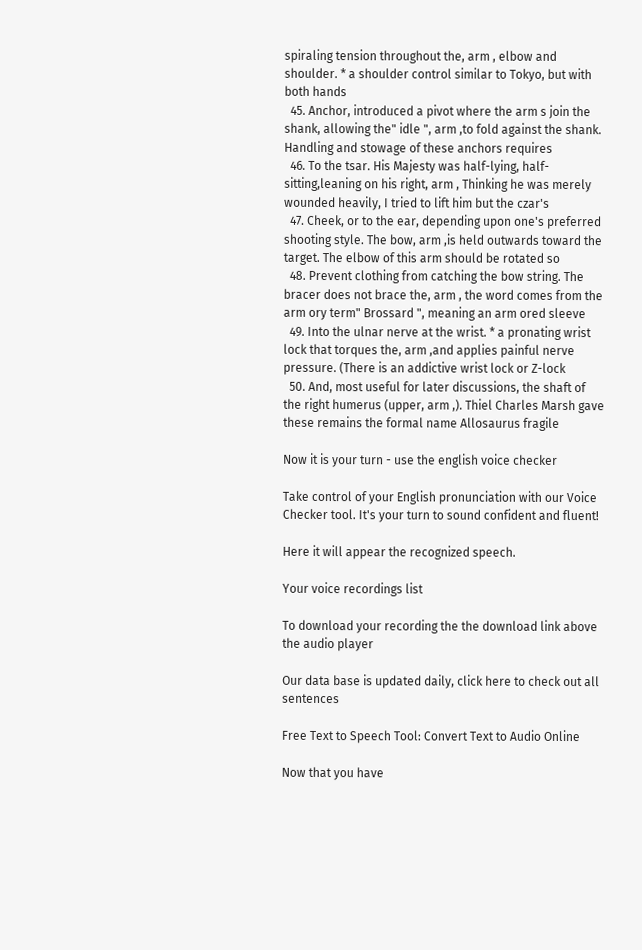spiraling tension throughout the, arm , elbow and shoulder. * a shoulder control similar to Tokyo, but with both hands
  45. Anchor, introduced a pivot where the arm s join the shank, allowing the" idle ", arm ,to fold against the shank. Handling and stowage of these anchors requires
  46. To the tsar. His Majesty was half-lying, half-sitting,leaning on his right, arm , Thinking he was merely wounded heavily, I tried to lift him but the czar's
  47. Cheek, or to the ear, depending upon one's preferred shooting style. The bow, arm ,is held outwards toward the target. The elbow of this arm should be rotated so
  48. Prevent clothing from catching the bow string. The bracer does not brace the, arm , the word comes from the arm ory term" Brossard ", meaning an arm ored sleeve
  49. Into the ulnar nerve at the wrist. * a pronating wrist lock that torques the, arm ,and applies painful nerve pressure. (There is an addictive wrist lock or Z-lock
  50. And, most useful for later discussions, the shaft of the right humerus (upper, arm ,). Thiel Charles Marsh gave these remains the formal name Allosaurus fragile

Now it is your turn - use the english voice checker

Take control of your English pronunciation with our Voice Checker tool. It's your turn to sound confident and fluent!

Here it will appear the recognized speech.

Your voice recordings list

To download your recording the the download link above the audio player

Our data base is updated daily, click here to check out all sentences

Free Text to Speech Tool: Convert Text to Audio Online

Now that you have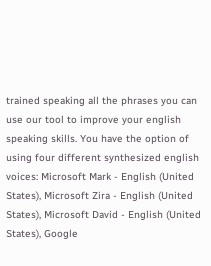trained speaking all the phrases you can use our tool to improve your english speaking skills. You have the option of using four different synthesized english voices: Microsoft Mark - English (United States), Microsoft Zira - English (United States), Microsoft David - English (United States), Google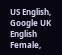US English, Google UK English Female,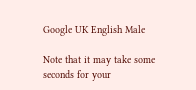Google UK English Male

Note that it may take some seconds for your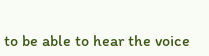to be able to hear the voice